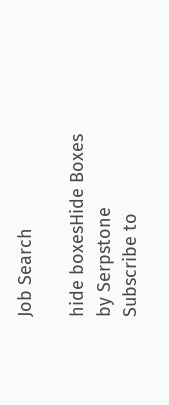Job Search

hide boxesHide Boxes
by Serpstone
Subscribe to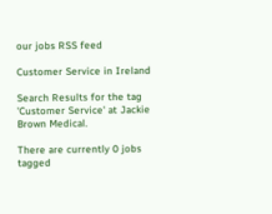our jobs RSS feed

Customer Service in Ireland

Search Results for the tag 'Customer Service' at Jackie Brown Medical.

There are currently 0 jobs tagged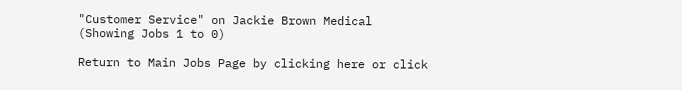"Customer Service" on Jackie Brown Medical
(Showing Jobs 1 to 0)

Return to Main Jobs Page by clicking here or click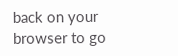back on your browser to go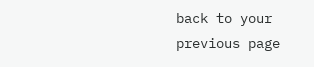back to your previous page